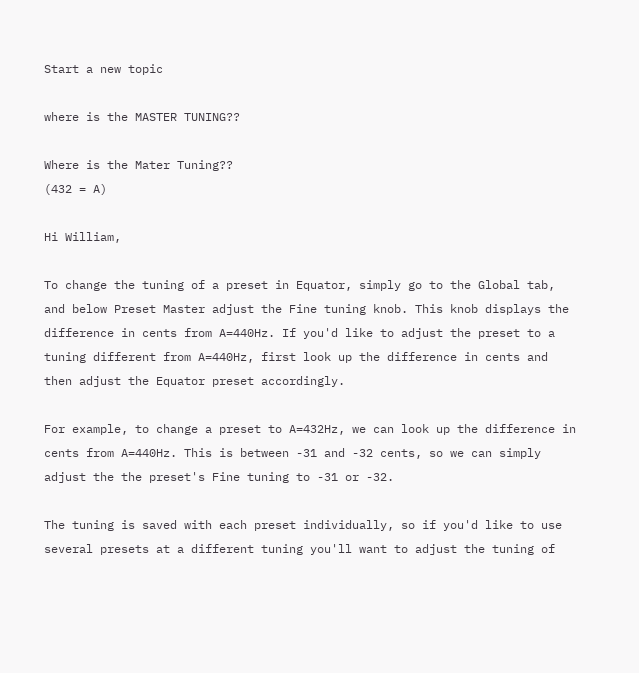Start a new topic

where is the MASTER TUNING??

Where is the Mater Tuning??
(432 = A)

Hi William,

To change the tuning of a preset in Equator, simply go to the Global tab, and below Preset Master adjust the Fine tuning knob. This knob displays the difference in cents from A=440Hz. If you'd like to adjust the preset to a tuning different from A=440Hz, first look up the difference in cents and then adjust the Equator preset accordingly.

For example, to change a preset to A=432Hz, we can look up the difference in cents from A=440Hz. This is between -31 and -32 cents, so we can simply adjust the the preset's Fine tuning to -31 or -32.

The tuning is saved with each preset individually, so if you'd like to use several presets at a different tuning you'll want to adjust the tuning of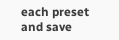each preset and save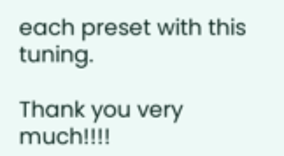each preset with this tuning.

Thank you very much!!!!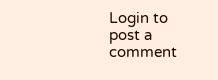Login to post a comment